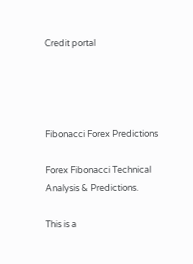Credit portal




Fibonacci Forex Predictions

Forex Fibonacci Technical Analysis & Predictions.

This is a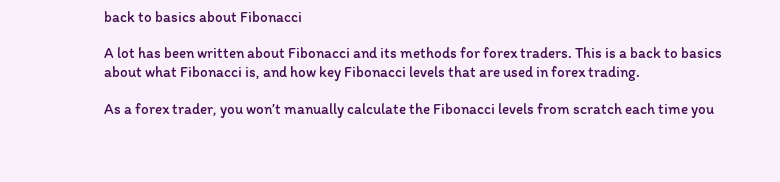back to basics about Fibonacci

A lot has been written about Fibonacci and its methods for forex traders. This is a back to basics about what Fibonacci is, and how key Fibonacci levels that are used in forex trading.

As a forex trader, you won’t manually calculate the Fibonacci levels from scratch each time you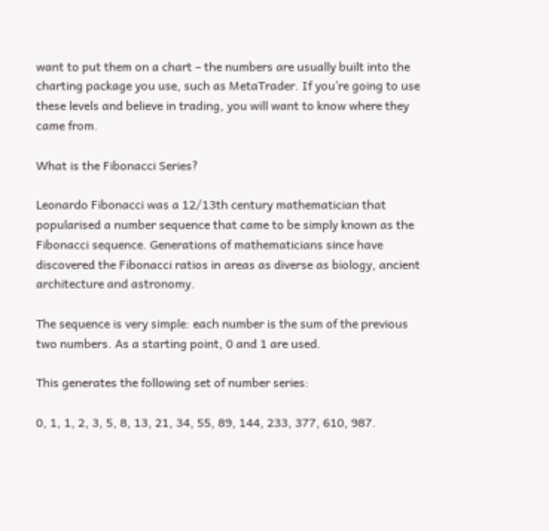want to put them on a chart – the numbers are usually built into the charting package you use, such as MetaTrader. If you’re going to use these levels and believe in trading, you will want to know where they came from.

What is the Fibonacci Series?

Leonardo Fibonacci was a 12/13th century mathematician that popularised a number sequence that came to be simply known as the Fibonacci sequence. Generations of mathematicians since have discovered the Fibonacci ratios in areas as diverse as biology, ancient architecture and astronomy.

The sequence is very simple: each number is the sum of the previous two numbers. As a starting point, 0 and 1 are used.

This generates the following set of number series:

0, 1, 1, 2, 3, 5, 8, 13, 21, 34, 55, 89, 144, 233, 377, 610, 987.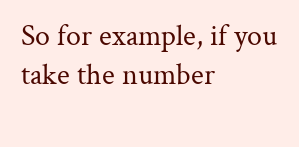So for example, if you take the number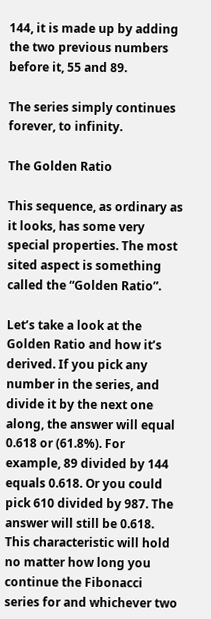144, it is made up by adding the two previous numbers before it, 55 and 89.

The series simply continues forever, to infinity.

The Golden Ratio

This sequence, as ordinary as it looks, has some very special properties. The most sited aspect is something called the “Golden Ratio”.

Let’s take a look at the Golden Ratio and how it’s derived. If you pick any number in the series, and divide it by the next one along, the answer will equal 0.618 or (61.8%). For example, 89 divided by 144 equals 0.618. Or you could pick 610 divided by 987. The answer will still be 0.618. This characteristic will hold no matter how long you continue the Fibonacci series for and whichever two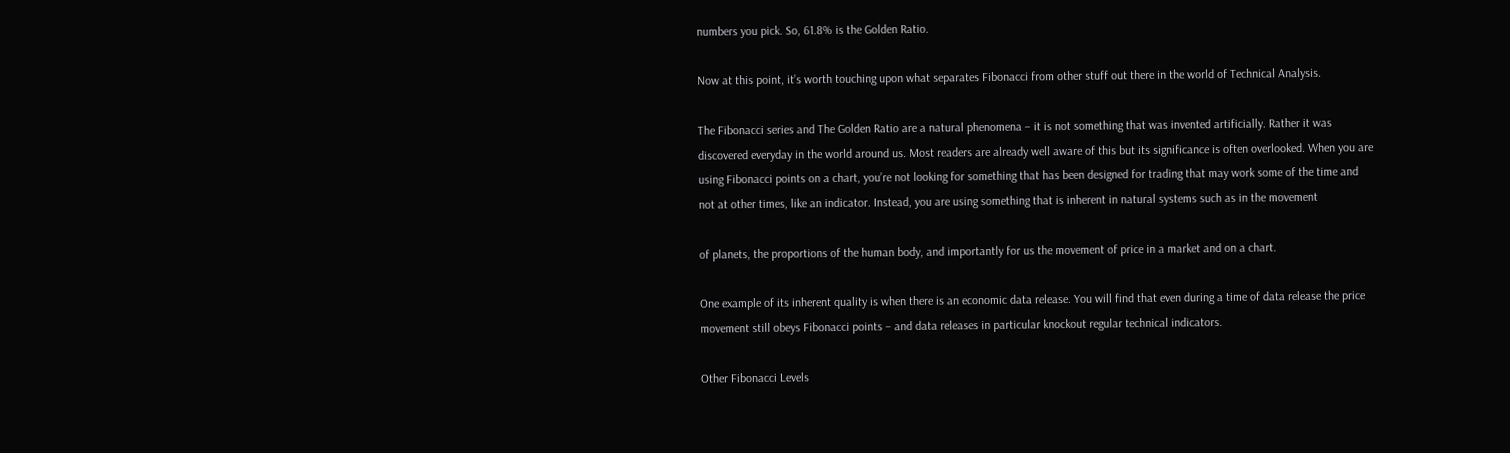numbers you pick. So, 61.8% is the Golden Ratio.

Now at this point, it’s worth touching upon what separates Fibonacci from other stuff out there in the world of Technical Analysis.

The Fibonacci series and The Golden Ratio are a natural phenomena – it is not something that was invented artificially. Rather it was discovered everyday in the world around us. Most readers are already well aware of this but its significance is often overlooked. When you are using Fibonacci points on a chart, you’re not looking for something that has been designed for trading that may work some of the time and not at other times, like an indicator. Instead, you are using something that is inherent in natural systems such as in the movement

of planets, the proportions of the human body, and importantly for us the movement of price in a market and on a chart.

One example of its inherent quality is when there is an economic data release. You will find that even during a time of data release the price movement still obeys Fibonacci points – and data releases in particular knockout regular technical indicators.

Other Fibonacci Levels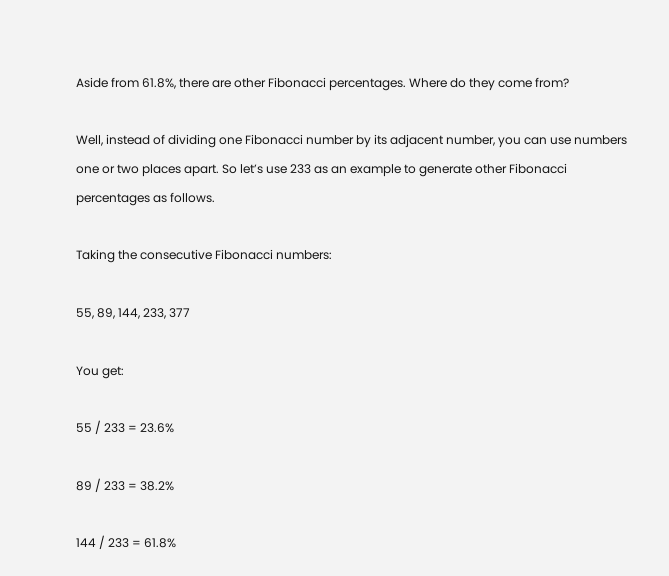Aside from 61.8%, there are other Fibonacci percentages. Where do they come from?

Well, instead of dividing one Fibonacci number by its adjacent number, you can use numbers one or two places apart. So let’s use 233 as an example to generate other Fibonacci percentages as follows.

Taking the consecutive Fibonacci numbers:

55, 89, 144, 233, 377

You get:

55 / 233 = 23.6%

89 / 233 = 38.2%

144 / 233 = 61.8%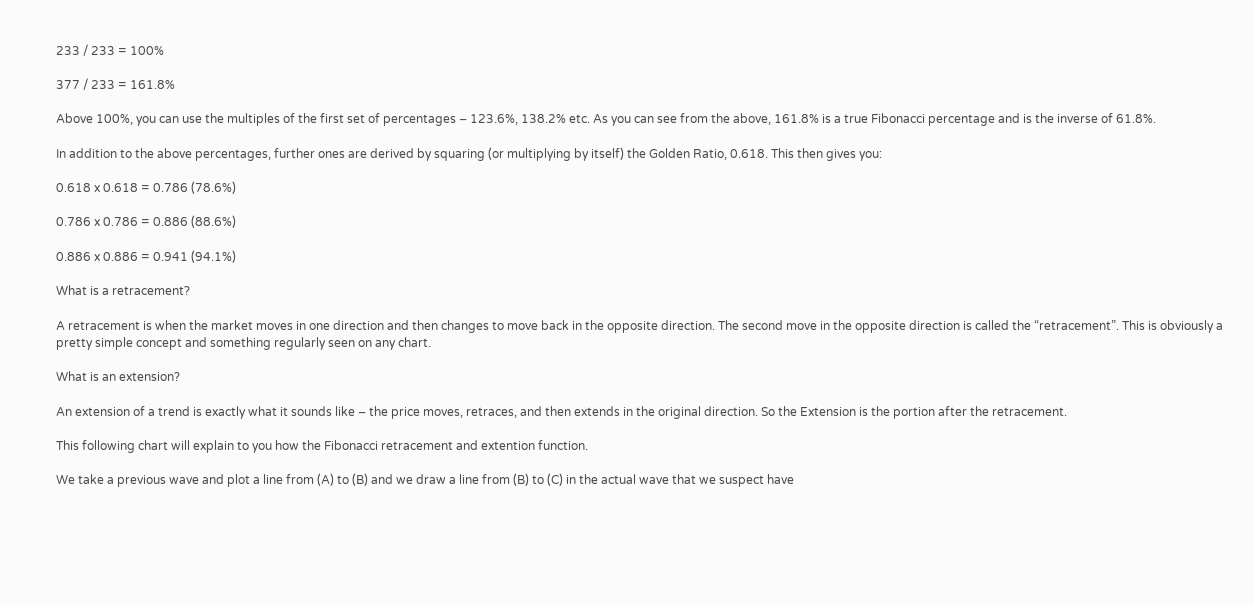233 / 233 = 100%

377 / 233 = 161.8%

Above 100%, you can use the multiples of the first set of percentages – 123.6%, 138.2% etc. As you can see from the above, 161.8% is a true Fibonacci percentage and is the inverse of 61.8%.

In addition to the above percentages, further ones are derived by squaring (or multiplying by itself) the Golden Ratio, 0.618. This then gives you:

0.618 x 0.618 = 0.786 (78.6%)

0.786 x 0.786 = 0.886 (88.6%)

0.886 x 0.886 = 0.941 (94.1%)

What is a retracement?

A retracement is when the market moves in one direction and then changes to move back in the opposite direction. The second move in the opposite direction is called the “retracement”. This is obviously a pretty simple concept and something regularly seen on any chart.

What is an extension?

An extension of a trend is exactly what it sounds like – the price moves, retraces, and then extends in the original direction. So the Extension is the portion after the retracement.

This following chart will explain to you how the Fibonacci retracement and extention function.

We take a previous wave and plot a line from (A) to (B) and we draw a line from (B) to (C) in the actual wave that we suspect have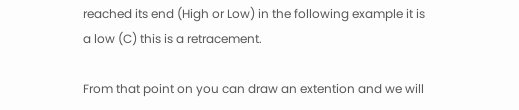reached its end (High or Low) in the following example it is a low (C) this is a retracement.

From that point on you can draw an extention and we will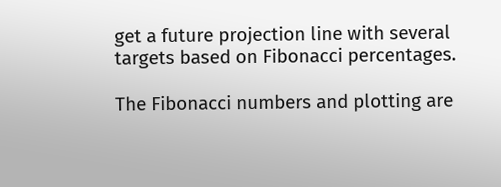get a future projection line with several targets based on Fibonacci percentages.

The Fibonacci numbers and plotting are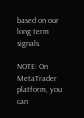based on our long term signals.

NOTE: On MetaTrader platform, you can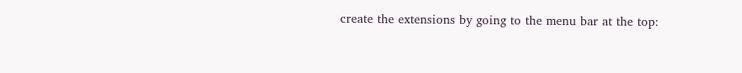create the extensions by going to the menu bar at the top: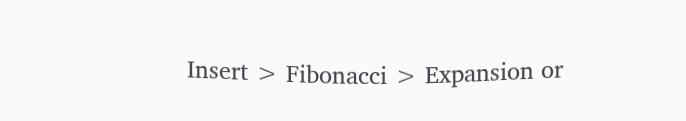Insert > Fibonacci > Expansion or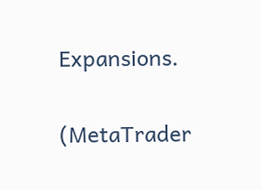Expansions.

(MetaTrader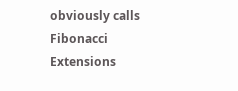obviously calls Fibonacci Extensions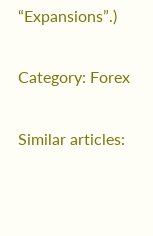“Expansions”.)

Category: Forex

Similar articles: